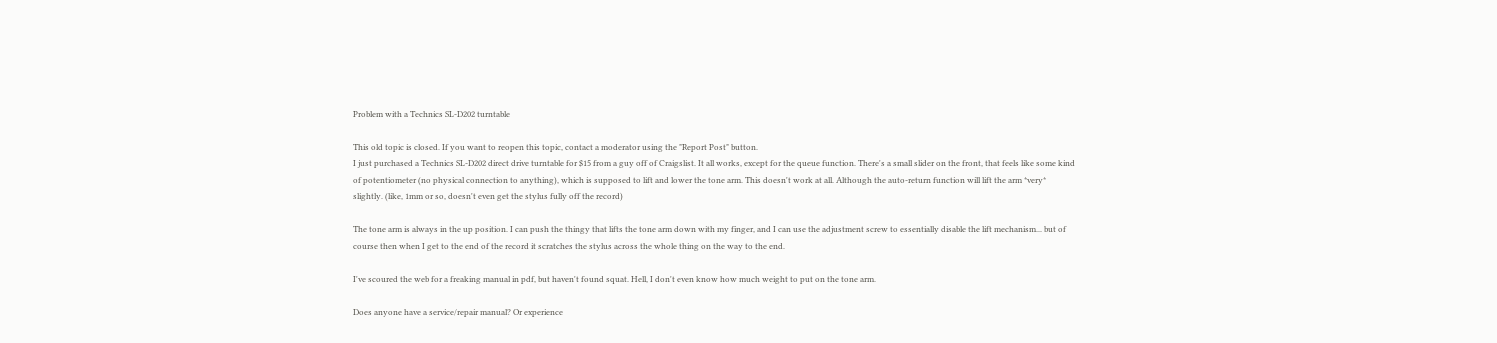Problem with a Technics SL-D202 turntable

This old topic is closed. If you want to reopen this topic, contact a moderator using the "Report Post" button.
I just purchased a Technics SL-D202 direct drive turntable for $15 from a guy off of Craigslist. It all works, except for the queue function. There's a small slider on the front, that feels like some kind of potentiometer (no physical connection to anything), which is supposed to lift and lower the tone arm. This doesn't work at all. Although the auto-return function will lift the arm *very* slightly. (like, 1mm or so, doesn't even get the stylus fully off the record)

The tone arm is always in the up position. I can push the thingy that lifts the tone arm down with my finger, and I can use the adjustment screw to essentially disable the lift mechanism... but of course then when I get to the end of the record it scratches the stylus across the whole thing on the way to the end.

I've scoured the web for a freaking manual in pdf, but haven't found squat. Hell, I don't even know how much weight to put on the tone arm.

Does anyone have a service/repair manual? Or experience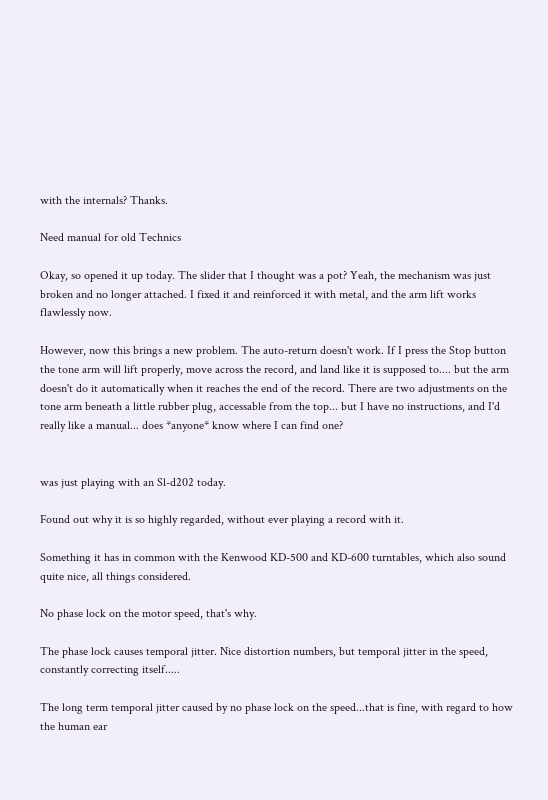with the internals? Thanks.

Need manual for old Technics

Okay, so opened it up today. The slider that I thought was a pot? Yeah, the mechanism was just broken and no longer attached. I fixed it and reinforced it with metal, and the arm lift works flawlessly now.

However, now this brings a new problem. The auto-return doesn't work. If I press the Stop button the tone arm will lift properly, move across the record, and land like it is supposed to.... but the arm doesn't do it automatically when it reaches the end of the record. There are two adjustments on the tone arm beneath a little rubber plug, accessable from the top... but I have no instructions, and I'd really like a manual... does *anyone* know where I can find one?


was just playing with an Sl-d202 today.

Found out why it is so highly regarded, without ever playing a record with it.

Something it has in common with the Kenwood KD-500 and KD-600 turntables, which also sound quite nice, all things considered.

No phase lock on the motor speed, that's why.

The phase lock causes temporal jitter. Nice distortion numbers, but temporal jitter in the speed, constantly correcting itself.....

The long term temporal jitter caused by no phase lock on the speed...that is fine, with regard to how the human ear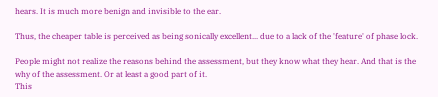hears. It is much more benign and invisible to the ear.

Thus, the cheaper table is perceived as being sonically excellent... due to a lack of the 'feature' of phase lock.

People might not realize the reasons behind the assessment, but they know what they hear. And that is the why of the assessment. Or at least a good part of it.
This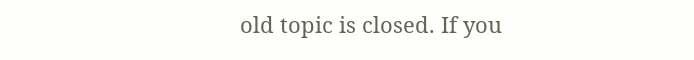old topic is closed. If you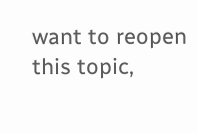want to reopen this topic,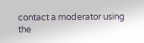contact a moderator using the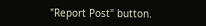"Report Post" button.